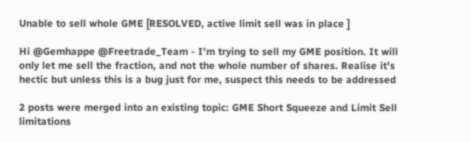Unable to sell whole GME [RESOLVED, active limit sell was in place ]

Hi @Gemhappe @Freetrade_Team - I’m trying to sell my GME position. It will only let me sell the fraction, and not the whole number of shares. Realise it’s hectic but unless this is a bug just for me, suspect this needs to be addressed

2 posts were merged into an existing topic: GME Short Squeeze and Limit Sell limitations